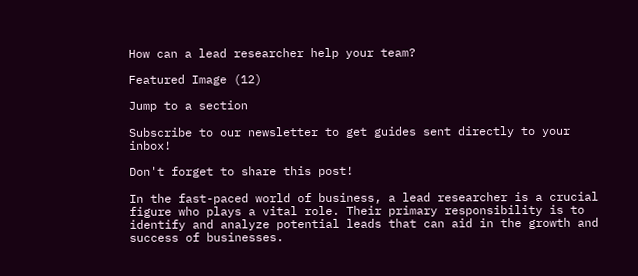How can a lead researcher help your team?

Featured Image (12)

Jump to a section

Subscribe to our newsletter to get guides sent directly to your inbox!

Don't forget to share this post!

In the fast-paced world of business, a lead researcher is a crucial figure who plays a vital role. Their primary responsibility is to identify and analyze potential leads that can aid in the growth and success of businesses.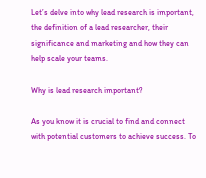Let’s delve into why lead research is important, the definition of a lead researcher, their significance and marketing and how they can help scale your teams.

Why is lead research important?

As you know it is crucial to find and connect with potential customers to achieve success. To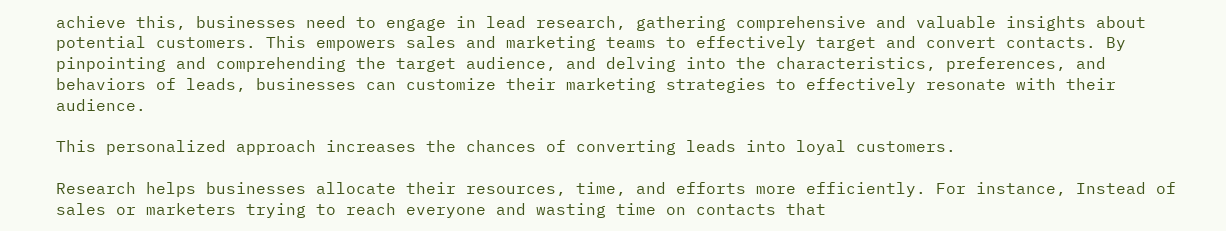achieve this, businesses need to engage in lead research, gathering comprehensive and valuable insights about potential customers. This empowers sales and marketing teams to effectively target and convert contacts. By pinpointing and comprehending the target audience, and delving into the characteristics, preferences, and behaviors of leads, businesses can customize their marketing strategies to effectively resonate with their audience.

This personalized approach increases the chances of converting leads into loyal customers.

Research helps businesses allocate their resources, time, and efforts more efficiently. For instance, Instead of sales or marketers trying to reach everyone and wasting time on contacts that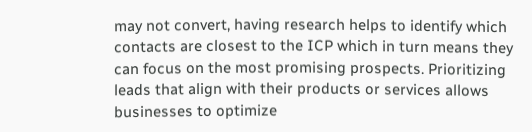may not convert, having research helps to identify which contacts are closest to the ICP which in turn means they can focus on the most promising prospects. Prioritizing leads that align with their products or services allows businesses to optimize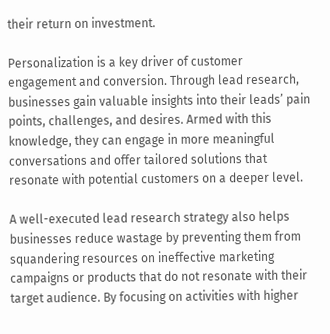their return on investment.

Personalization is a key driver of customer engagement and conversion. Through lead research, businesses gain valuable insights into their leads’ pain points, challenges, and desires. Armed with this knowledge, they can engage in more meaningful conversations and offer tailored solutions that resonate with potential customers on a deeper level.

A well-executed lead research strategy also helps businesses reduce wastage by preventing them from squandering resources on ineffective marketing campaigns or products that do not resonate with their target audience. By focusing on activities with higher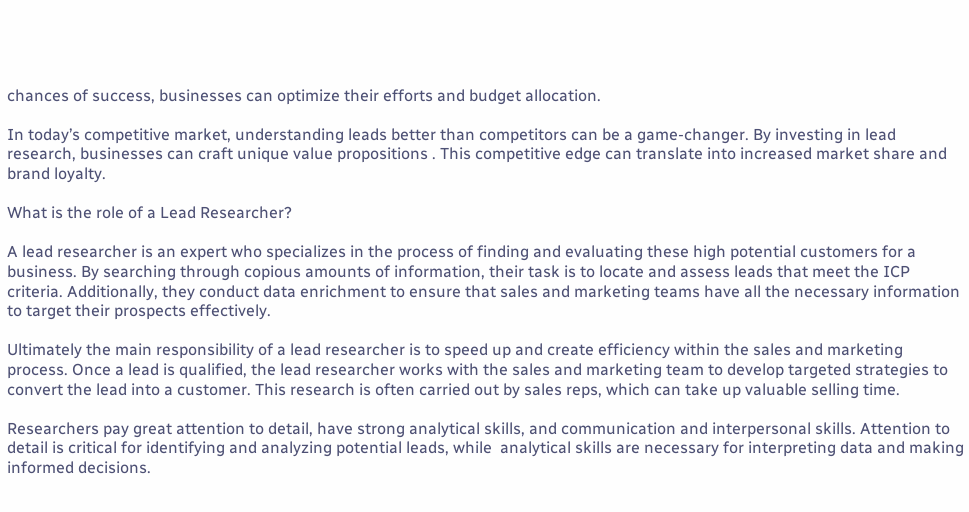chances of success, businesses can optimize their efforts and budget allocation.

In today’s competitive market, understanding leads better than competitors can be a game-changer. By investing in lead research, businesses can craft unique value propositions . This competitive edge can translate into increased market share and brand loyalty.

What is the role of a Lead Researcher?

A lead researcher is an expert who specializes in the process of finding and evaluating these high potential customers for a business. By searching through copious amounts of information, their task is to locate and assess leads that meet the ICP criteria. Additionally, they conduct data enrichment to ensure that sales and marketing teams have all the necessary information to target their prospects effectively.

Ultimately the main responsibility of a lead researcher is to speed up and create efficiency within the sales and marketing process. Once a lead is qualified, the lead researcher works with the sales and marketing team to develop targeted strategies to convert the lead into a customer. This research is often carried out by sales reps, which can take up valuable selling time.

Researchers pay great attention to detail, have strong analytical skills, and communication and interpersonal skills. Attention to detail is critical for identifying and analyzing potential leads, while  analytical skills are necessary for interpreting data and making informed decisions.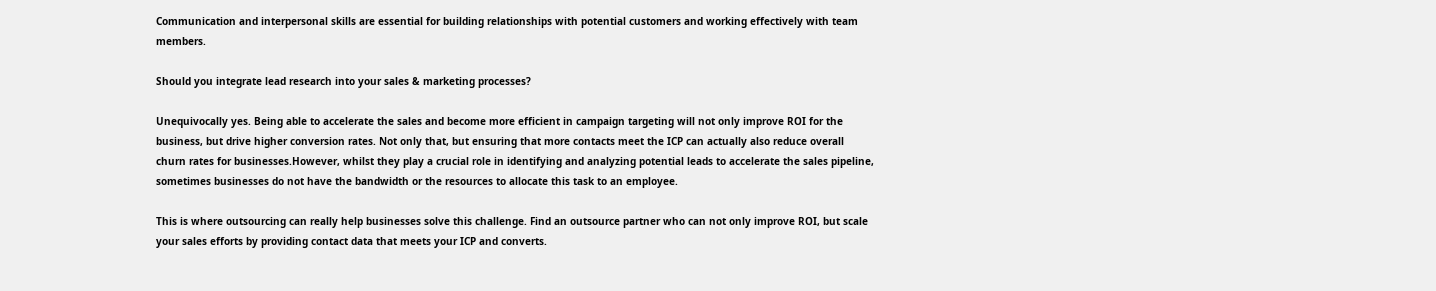Communication and interpersonal skills are essential for building relationships with potential customers and working effectively with team members.

Should you integrate lead research into your sales & marketing processes?

Unequivocally yes. Being able to accelerate the sales and become more efficient in campaign targeting will not only improve ROI for the business, but drive higher conversion rates. Not only that, but ensuring that more contacts meet the ICP can actually also reduce overall churn rates for businesses.However, whilst they play a crucial role in identifying and analyzing potential leads to accelerate the sales pipeline, sometimes businesses do not have the bandwidth or the resources to allocate this task to an employee.

This is where outsourcing can really help businesses solve this challenge. Find an outsource partner who can not only improve ROI, but scale your sales efforts by providing contact data that meets your ICP and converts.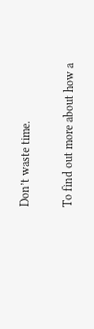Don’t waste time.

To find out more about how a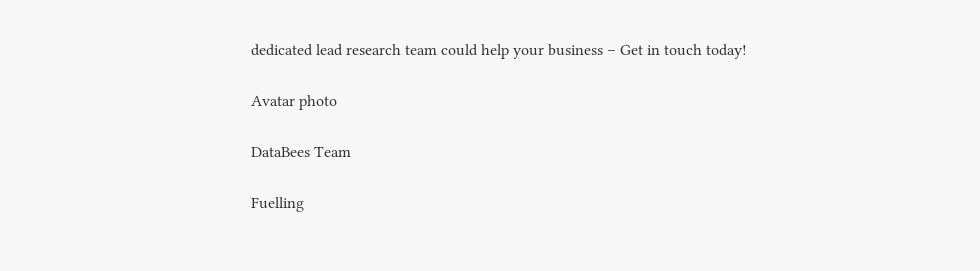dedicated lead research team could help your business – Get in touch today!

Avatar photo

DataBees Team

Fuelling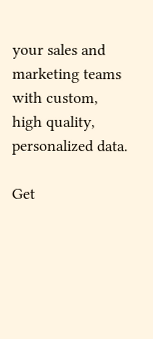your sales and marketing teams with custom, high quality, personalized data.

Get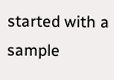started with a sample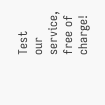Test our service, free of charge!